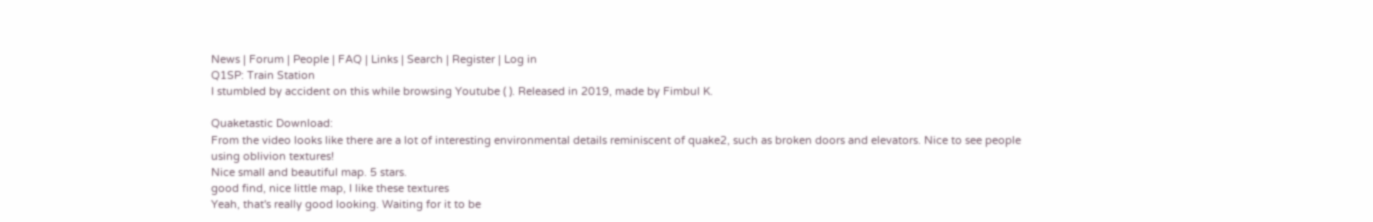News | Forum | People | FAQ | Links | Search | Register | Log in
Q1SP: Train Station
I stumbled by accident on this while browsing Youtube ( ). Released in 2019, made by Fimbul K.

Quaketastic Download:
From the video looks like there are a lot of interesting environmental details reminiscent of quake2, such as broken doors and elevators. Nice to see people using oblivion textures!
Nice small and beautiful map. 5 stars.
good find, nice little map, I like these textures
Yeah, that's really good looking. Waiting for it to be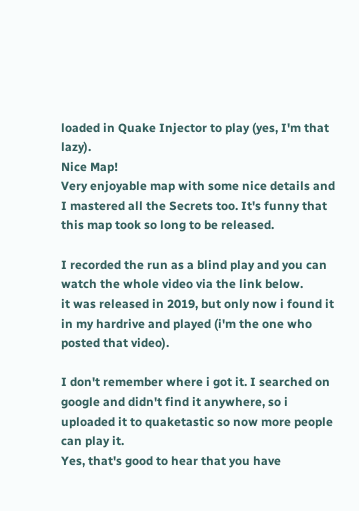loaded in Quake Injector to play (yes, I'm that lazy).
Nice Map!
Very enjoyable map with some nice details and I mastered all the Secrets too. It's funny that this map took so long to be released.

I recorded the run as a blind play and you can watch the whole video via the link below.
it was released in 2019, but only now i found it in my hardrive and played (i'm the one who posted that video).

I don't remember where i got it. I searched on google and didn't find it anywhere, so i uploaded it to quaketastic so now more people can play it.
Yes, that's good to hear that you have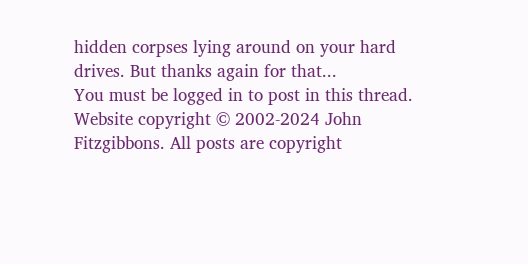hidden corpses lying around on your hard drives. But thanks again for that...
You must be logged in to post in this thread.
Website copyright © 2002-2024 John Fitzgibbons. All posts are copyright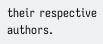their respective authors.